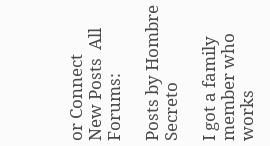or Connect
New Posts  All Forums:

Posts by Hombre Secreto

I got a family member who works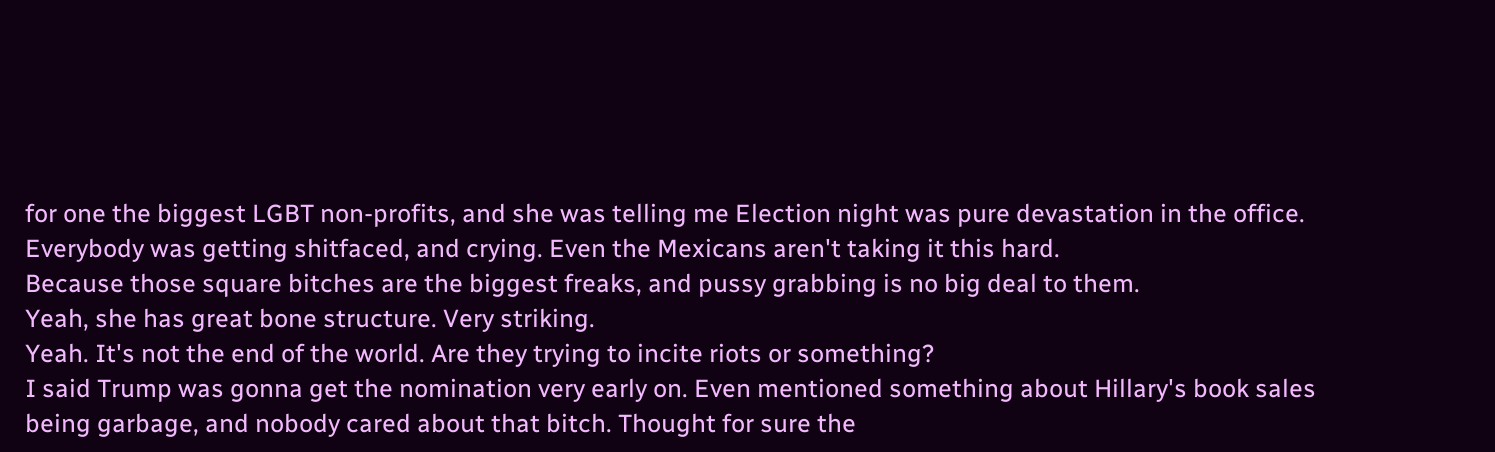for one the biggest LGBT non-profits, and she was telling me Election night was pure devastation in the office. Everybody was getting shitfaced, and crying. Even the Mexicans aren't taking it this hard.
Because those square bitches are the biggest freaks, and pussy grabbing is no big deal to them.
Yeah, she has great bone structure. Very striking.
Yeah. It's not the end of the world. Are they trying to incite riots or something?
I said Trump was gonna get the nomination very early on. Even mentioned something about Hillary's book sales being garbage, and nobody cared about that bitch. Thought for sure the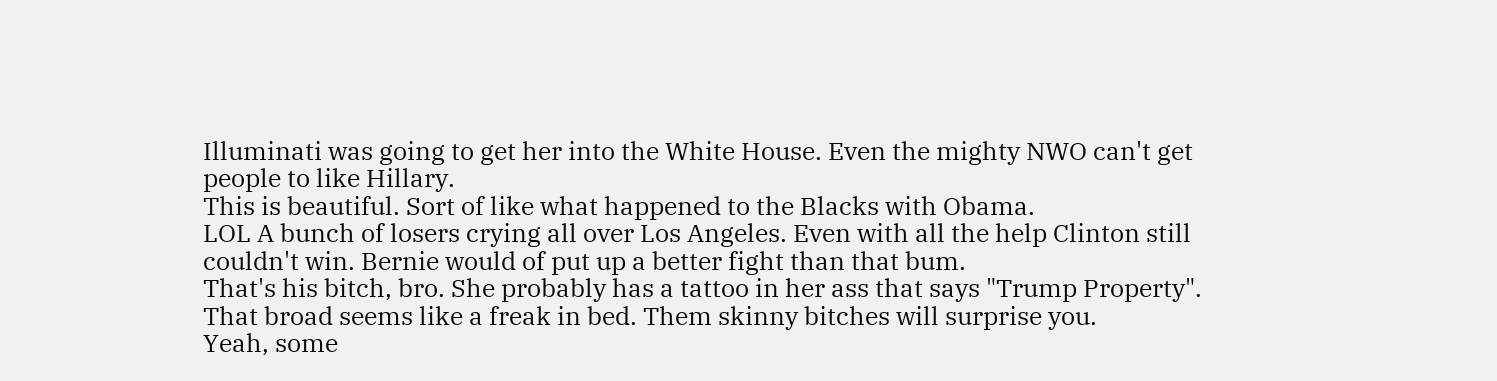Illuminati was going to get her into the White House. Even the mighty NWO can't get people to like Hillary.
This is beautiful. Sort of like what happened to the Blacks with Obama.
LOL A bunch of losers crying all over Los Angeles. Even with all the help Clinton still couldn't win. Bernie would of put up a better fight than that bum.
That's his bitch, bro. She probably has a tattoo in her ass that says "Trump Property".
That broad seems like a freak in bed. Them skinny bitches will surprise you.
Yeah, some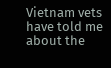Vietnam vets have told me about the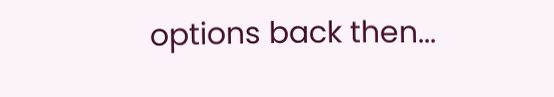options back then...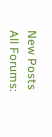New Posts  All Forums: